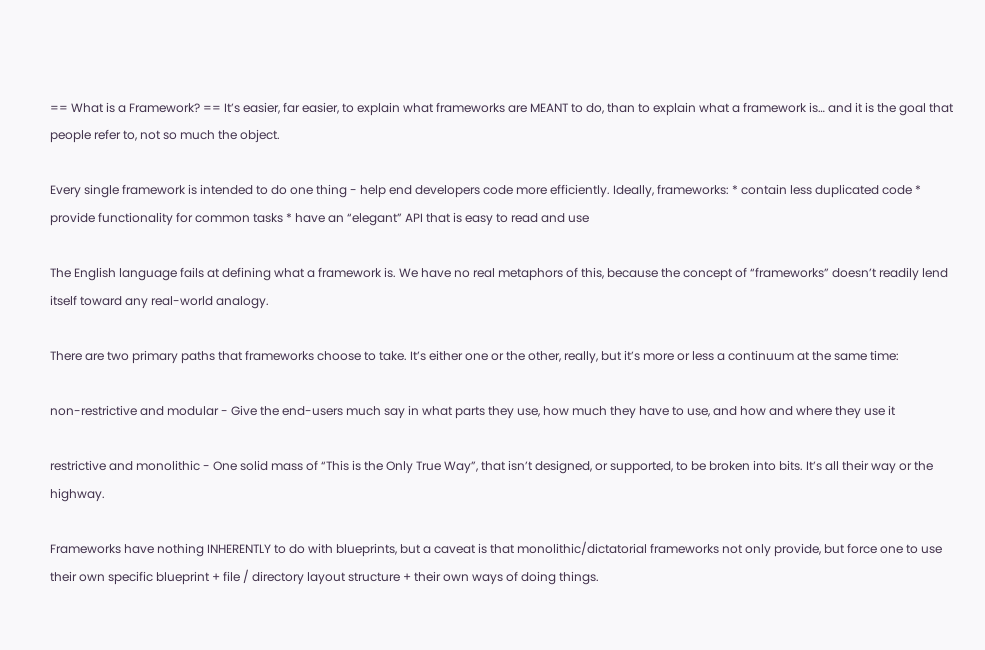== What is a Framework? == It’s easier, far easier, to explain what frameworks are MEANT to do, than to explain what a framework is… and it is the goal that people refer to, not so much the object.

Every single framework is intended to do one thing - help end developers code more efficiently. Ideally, frameworks: * contain less duplicated code * provide functionality for common tasks * have an “elegant” API that is easy to read and use

The English language fails at defining what a framework is. We have no real metaphors of this, because the concept of “frameworks” doesn’t readily lend itself toward any real-world analogy.

There are two primary paths that frameworks choose to take. It’s either one or the other, really, but it’s more or less a continuum at the same time:

non-restrictive and modular - Give the end-users much say in what parts they use, how much they have to use, and how and where they use it

restrictive and monolithic - One solid mass of “This is the Only True Way”, that isn’t designed, or supported, to be broken into bits. It’s all their way or the highway.

Frameworks have nothing INHERENTLY to do with blueprints, but a caveat is that monolithic/dictatorial frameworks not only provide, but force one to use their own specific blueprint + file / directory layout structure + their own ways of doing things.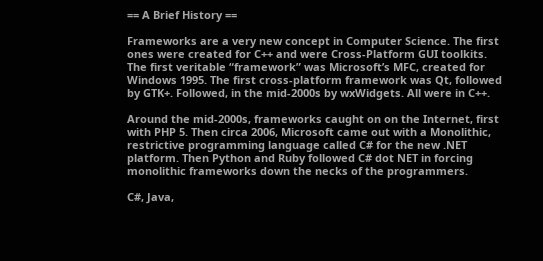== A Brief History ==

Frameworks are a very new concept in Computer Science. The first ones were created for C++ and were Cross-Platform GUI toolkits. The first veritable “framework” was Microsoft’s MFC, created for Windows 1995. The first cross-platform framework was Qt, followed by GTK+. Followed, in the mid-2000s by wxWidgets. All were in C++.

Around the mid-2000s, frameworks caught on on the Internet, first with PHP 5. Then circa 2006, Microsoft came out with a Monolithic, restrictive programming language called C# for the new .NET platform. Then Python and Ruby followed C# dot NET in forcing monolithic frameworks down the necks of the programmers.

C#, Java,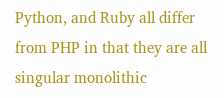Python, and Ruby all differ from PHP in that they are all singular monolithic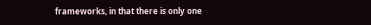frameworks, in that there is only one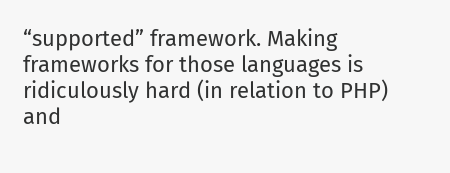“supported” framework. Making frameworks for those languages is ridiculously hard (in relation to PHP) and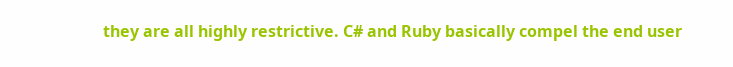they are all highly restrictive. C# and Ruby basically compel the end user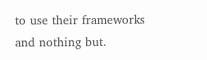to use their frameworks and nothing but.